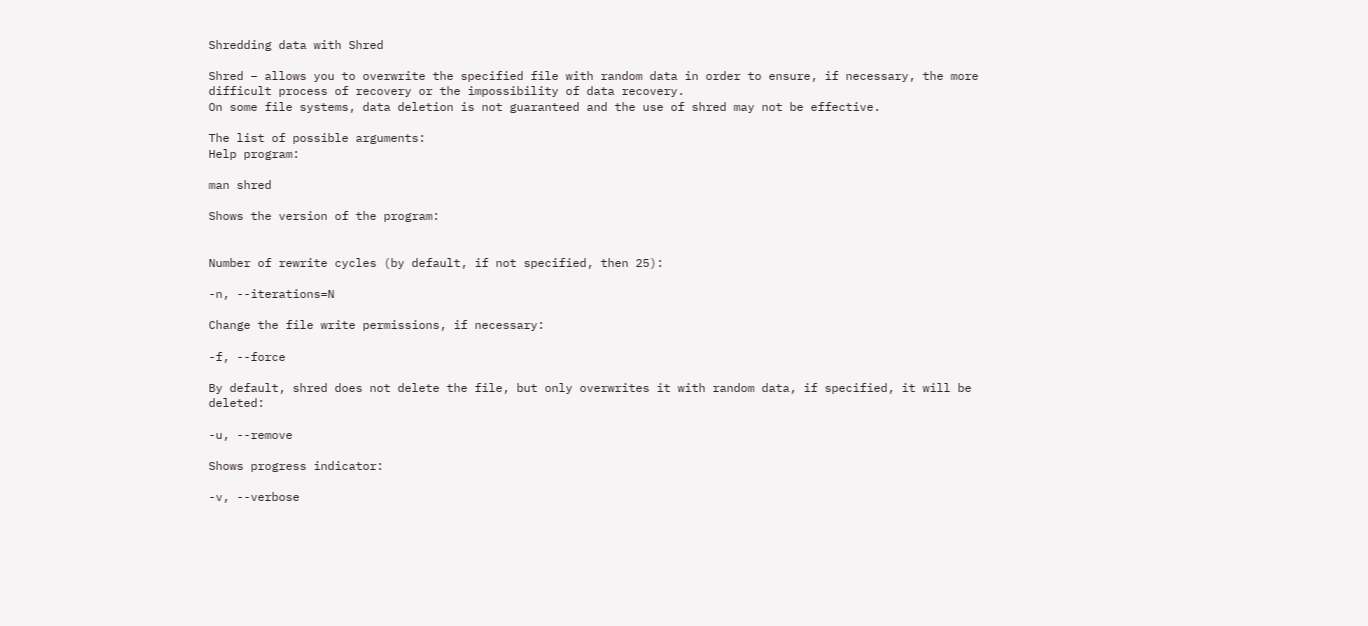Shredding data with Shred

Shred – allows you to overwrite the specified file with random data in order to ensure, if necessary, the more difficult process of recovery or the impossibility of data recovery.
On some file systems, data deletion is not guaranteed and the use of shred may not be effective.

The list of possible arguments:
Help program:

man shred

Shows the version of the program:


Number of rewrite cycles (by default, if not specified, then 25):

-n, --iterations=N

Change the file write permissions, if necessary:

-f, --force

By default, shred does not delete the file, but only overwrites it with random data, if specified, it will be deleted:

-u, --remove

Shows progress indicator:

-v, --verbose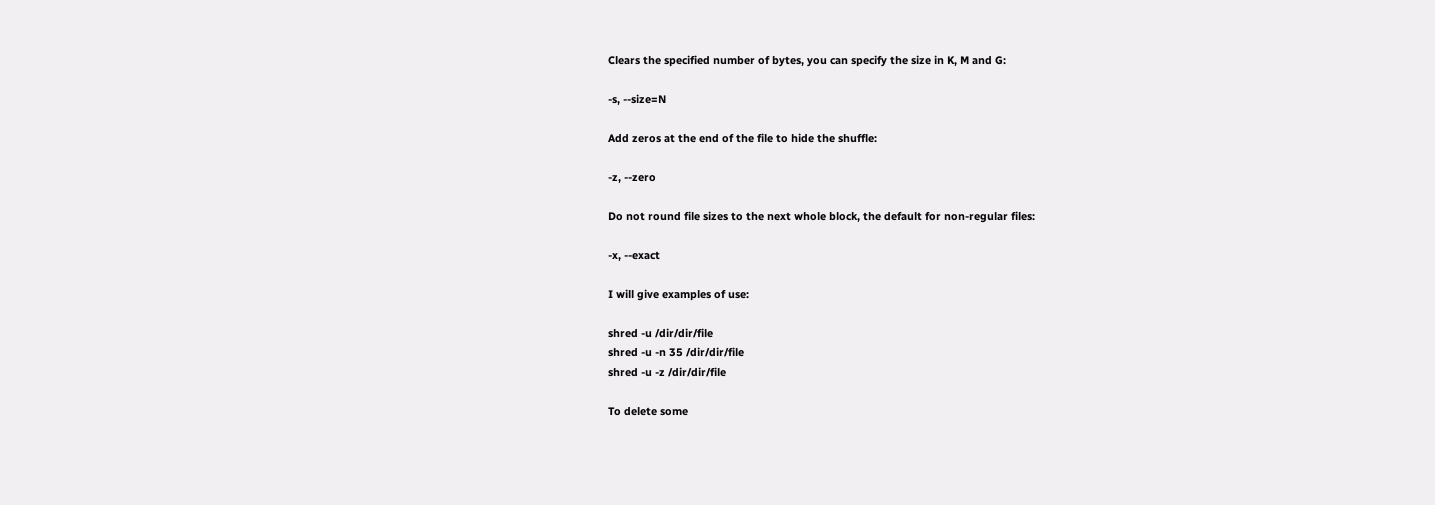Clears the specified number of bytes, you can specify the size in K, M and G:

-s, --size=N

Add zeros at the end of the file to hide the shuffle:

-z, --zero

Do not round file sizes to the next whole block, the default for non-regular files:

-x, --exact

I will give examples of use:

shred -u /dir/dir/file
shred -u -n 35 /dir/dir/file
shred -u -z /dir/dir/file

To delete some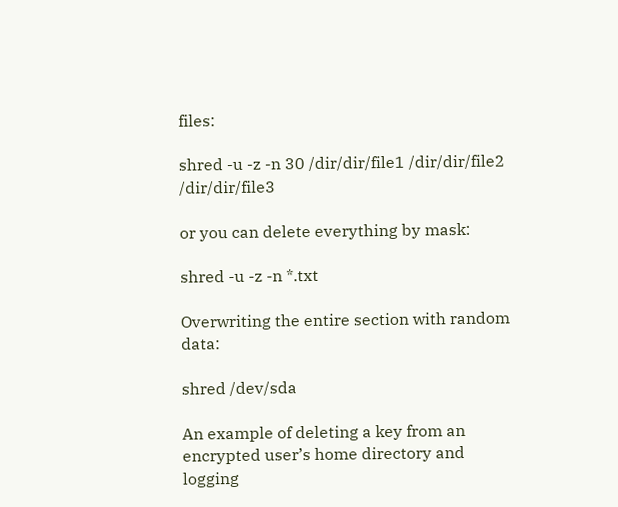files:

shred -u -z -n 30 /dir/dir/file1 /dir/dir/file2 /dir/dir/file3

or you can delete everything by mask:

shred -u -z -n *.txt

Overwriting the entire section with random data:

shred /dev/sda

An example of deleting a key from an encrypted user’s home directory and logging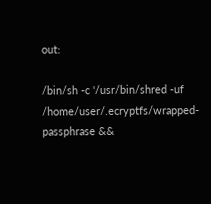out:

/bin/sh -c '/usr/bin/shred -uf /home/user/.ecryptfs/wrapped-passphrase &&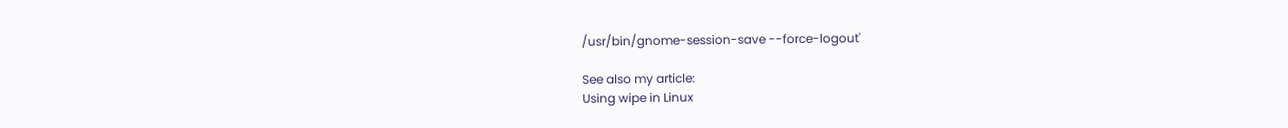/usr/bin/gnome-session-save --force-logout'

See also my article:
Using wipe in Linux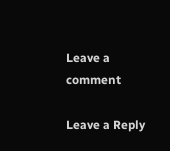Leave a comment

Leave a Reply